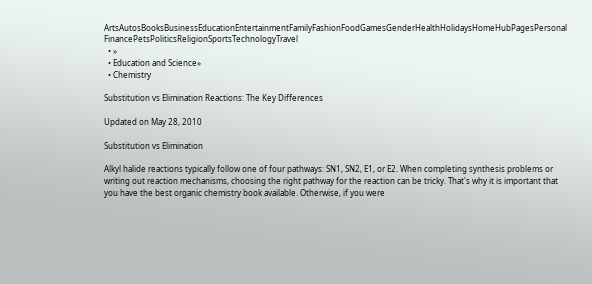ArtsAutosBooksBusinessEducationEntertainmentFamilyFashionFoodGamesGenderHealthHolidaysHomeHubPagesPersonal FinancePetsPoliticsReligionSportsTechnologyTravel
  • »
  • Education and Science»
  • Chemistry

Substitution vs Elimination Reactions: The Key Differences

Updated on May 28, 2010

Substitution vs Elimination

Alkyl halide reactions typically follow one of four pathways: SN1, SN2, E1, or E2. When completing synthesis problems or writing out reaction mechanisms, choosing the right pathway for the reaction can be tricky. That's why it is important that you have the best organic chemistry book available. Otherwise, if you were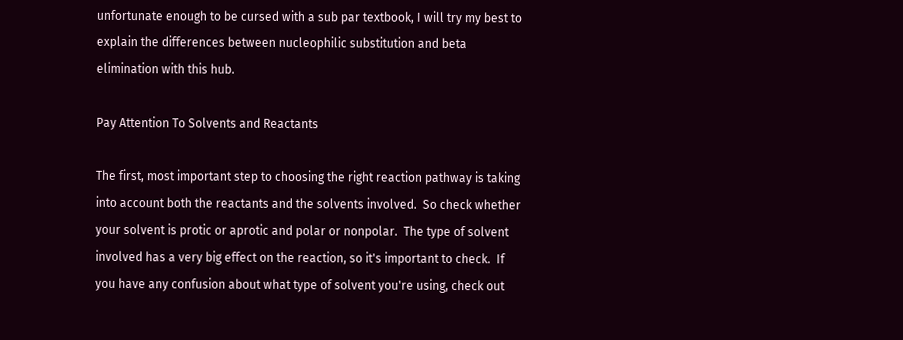unfortunate enough to be cursed with a sub par textbook, I will try my best to explain the differences between nucleophilic substitution and beta elimination with this hub.

Pay Attention To Solvents and Reactants

The first, most important step to choosing the right reaction pathway is taking into account both the reactants and the solvents involved.  So check whether your solvent is protic or aprotic and polar or nonpolar.  The type of solvent involved has a very big effect on the reaction, so it's important to check.  If you have any confusion about what type of solvent you're using, check out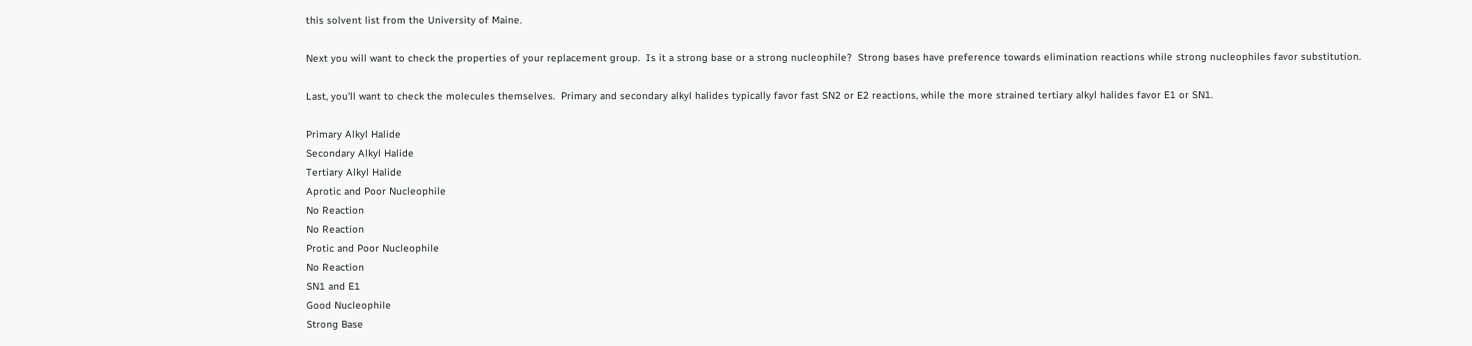this solvent list from the University of Maine.

Next you will want to check the properties of your replacement group.  Is it a strong base or a strong nucleophile?  Strong bases have preference towards elimination reactions while strong nucleophiles favor substitution.

Last, you'll want to check the molecules themselves.  Primary and secondary alkyl halides typically favor fast SN2 or E2 reactions, while the more strained tertiary alkyl halides favor E1 or SN1.

Primary Alkyl Halide
Secondary Alkyl Halide
Tertiary Alkyl Halide
Aprotic and Poor Nucleophile
No Reaction
No Reaction
Protic and Poor Nucleophile
No Reaction
SN1 and E1
Good Nucleophile
Strong Base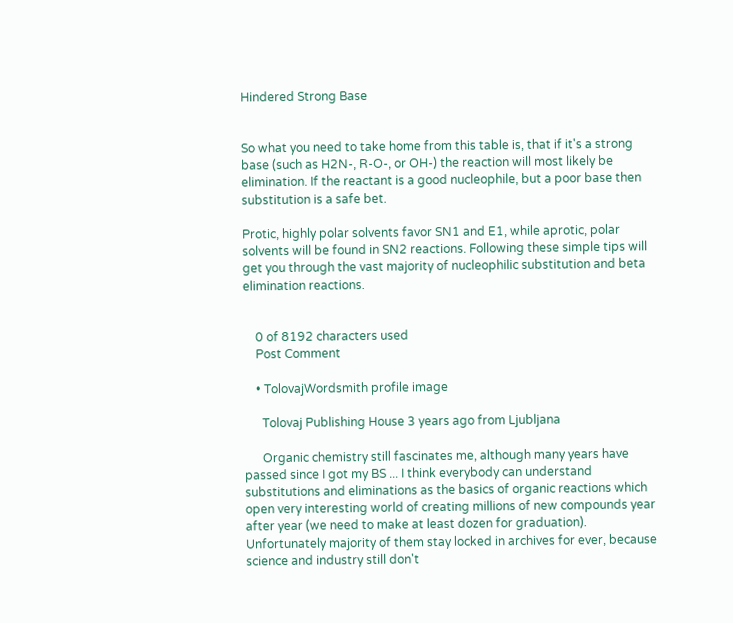Hindered Strong Base


So what you need to take home from this table is, that if it's a strong base (such as H2N-, R-O-, or OH-) the reaction will most likely be elimination. If the reactant is a good nucleophile, but a poor base then substitution is a safe bet.

Protic, highly polar solvents favor SN1 and E1, while aprotic, polar solvents will be found in SN2 reactions. Following these simple tips will get you through the vast majority of nucleophilic substitution and beta elimination reactions.


    0 of 8192 characters used
    Post Comment

    • TolovajWordsmith profile image

      Tolovaj Publishing House 3 years ago from Ljubljana

      Organic chemistry still fascinates me, although many years have passed since I got my BS ... I think everybody can understand substitutions and eliminations as the basics of organic reactions which open very interesting world of creating millions of new compounds year after year (we need to make at least dozen for graduation). Unfortunately majority of them stay locked in archives for ever, because science and industry still don't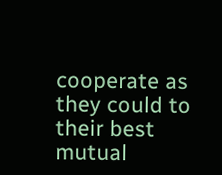cooperate as they could to their best mutual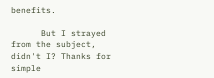benefits.

      But I strayed from the subject, didn't I? Thanks for simple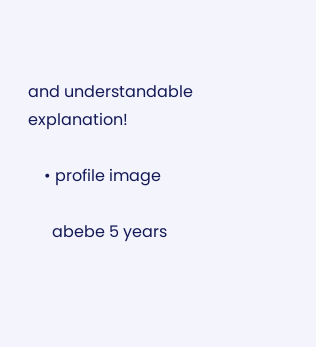and understandable explanation!

    • profile image

      abebe 5 years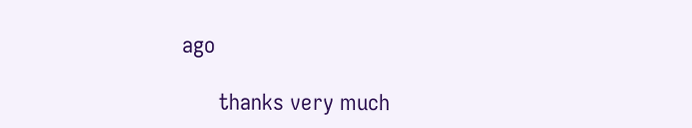ago

      thanks very much